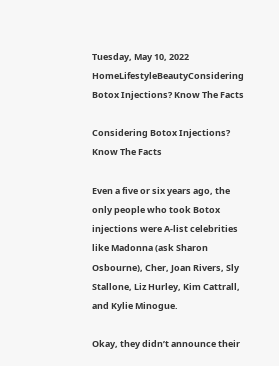Tuesday, May 10, 2022
HomeLifestyleBeautyConsidering Botox Injections? Know The Facts

Considering Botox Injections? Know The Facts

Even a five or six years ago, the only people who took Botox injections were A-list celebrities like Madonna (ask Sharon Osbourne), Cher, Joan Rivers, Sly Stallone, Liz Hurley, Kim Cattrall, and Kylie Minogue.

Okay, they didn’t announce their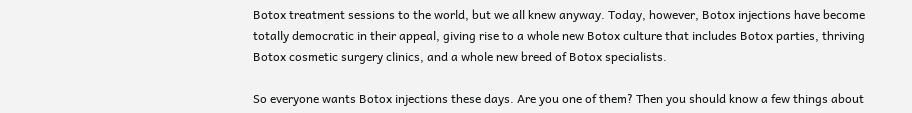Botox treatment sessions to the world, but we all knew anyway. Today, however, Botox injections have become totally democratic in their appeal, giving rise to a whole new Botox culture that includes Botox parties, thriving Botox cosmetic surgery clinics, and a whole new breed of Botox specialists.

So everyone wants Botox injections these days. Are you one of them? Then you should know a few things about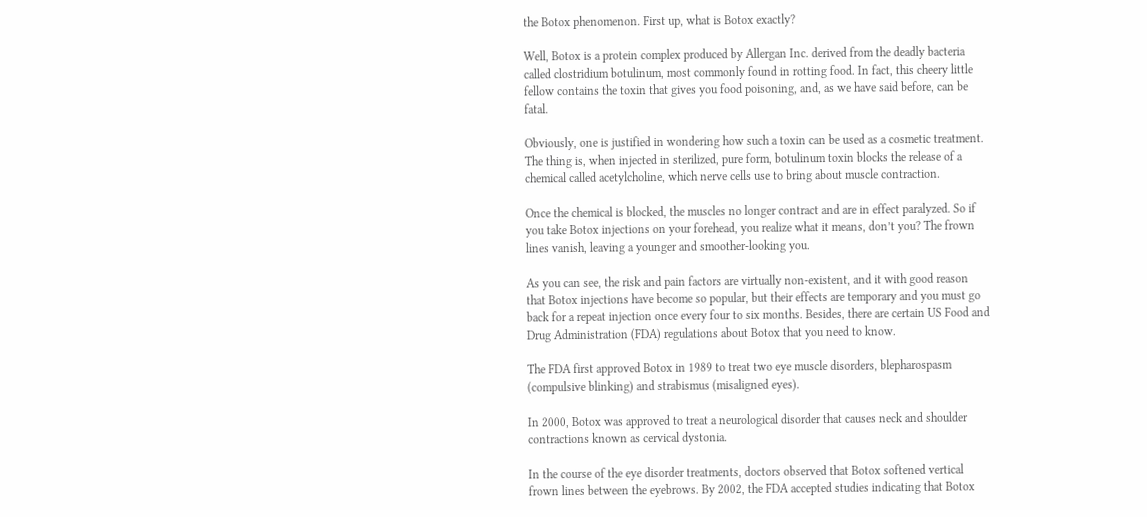the Botox phenomenon. First up, what is Botox exactly?

Well, Botox is a protein complex produced by Allergan Inc. derived from the deadly bacteria called clostridium botulinum, most commonly found in rotting food. In fact, this cheery little fellow contains the toxin that gives you food poisoning, and, as we have said before, can be fatal.

Obviously, one is justified in wondering how such a toxin can be used as a cosmetic treatment. The thing is, when injected in sterilized, pure form, botulinum toxin blocks the release of a chemical called acetylcholine, which nerve cells use to bring about muscle contraction.

Once the chemical is blocked, the muscles no longer contract and are in effect paralyzed. So if you take Botox injections on your forehead, you realize what it means, don’t you? The frown lines vanish, leaving a younger and smoother-looking you.

As you can see, the risk and pain factors are virtually non-existent, and it with good reason that Botox injections have become so popular, but their effects are temporary and you must go back for a repeat injection once every four to six months. Besides, there are certain US Food and Drug Administration (FDA) regulations about Botox that you need to know.

The FDA first approved Botox in 1989 to treat two eye muscle disorders, blepharospasm (compulsive blinking) and strabismus (misaligned eyes).

In 2000, Botox was approved to treat a neurological disorder that causes neck and shoulder contractions known as cervical dystonia.

In the course of the eye disorder treatments, doctors observed that Botox softened vertical frown lines between the eyebrows. By 2002, the FDA accepted studies indicating that Botox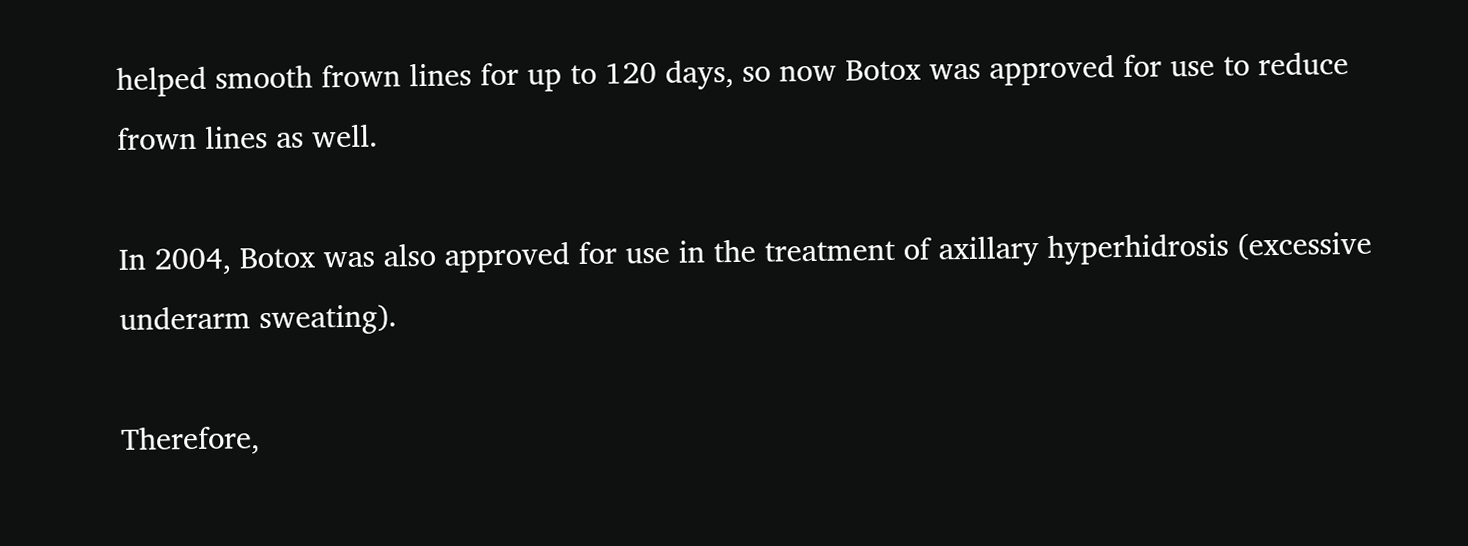helped smooth frown lines for up to 120 days, so now Botox was approved for use to reduce frown lines as well.

In 2004, Botox was also approved for use in the treatment of axillary hyperhidrosis (excessive underarm sweating).

Therefore,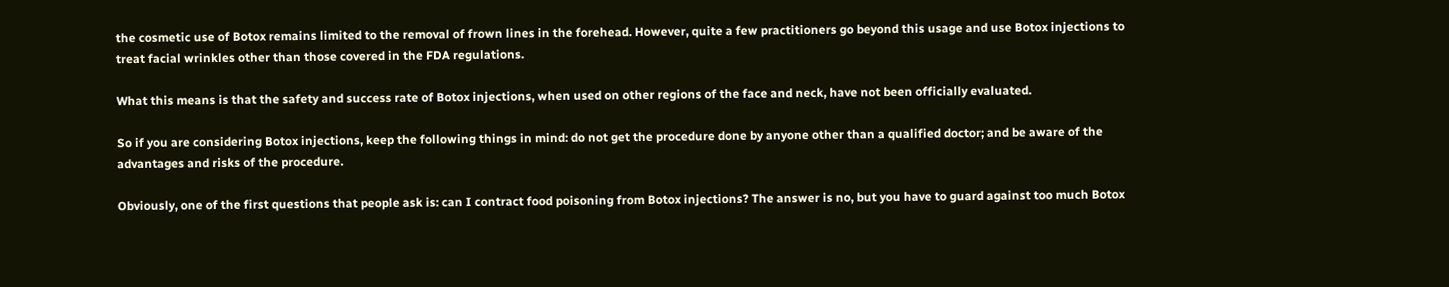the cosmetic use of Botox remains limited to the removal of frown lines in the forehead. However, quite a few practitioners go beyond this usage and use Botox injections to treat facial wrinkles other than those covered in the FDA regulations.

What this means is that the safety and success rate of Botox injections, when used on other regions of the face and neck, have not been officially evaluated.

So if you are considering Botox injections, keep the following things in mind: do not get the procedure done by anyone other than a qualified doctor; and be aware of the advantages and risks of the procedure.

Obviously, one of the first questions that people ask is: can I contract food poisoning from Botox injections? The answer is no, but you have to guard against too much Botox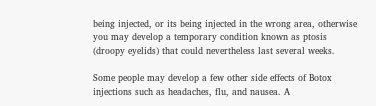being injected, or its being injected in the wrong area, otherwise you may develop a temporary condition known as ptosis (droopy eyelids) that could nevertheless last several weeks.

Some people may develop a few other side effects of Botox injections such as headaches, flu, and nausea. A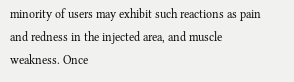minority of users may exhibit such reactions as pain and redness in the injected area, and muscle weakness. Once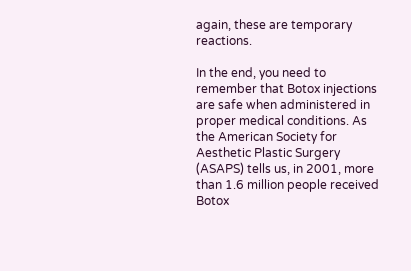again, these are temporary reactions.

In the end, you need to remember that Botox injections are safe when administered in proper medical conditions. As the American Society for Aesthetic Plastic Surgery (ASAPS) tells us, in 2001, more than 1.6 million people received Botox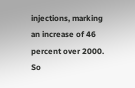injections, marking an increase of 46 percent over 2000. So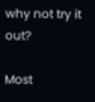why not try it out?

Most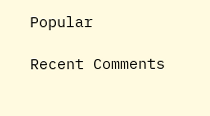Popular

Recent Comments